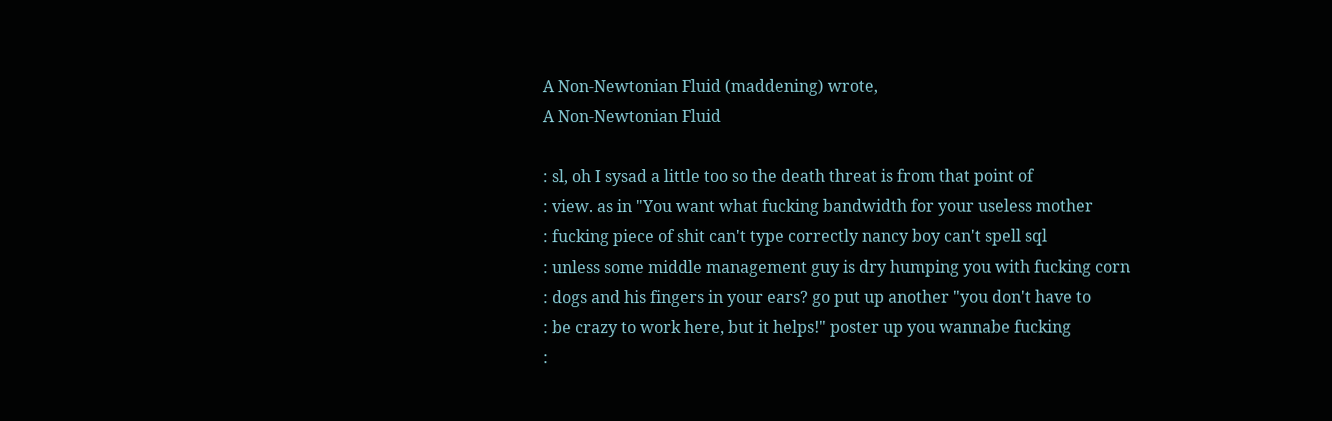A Non-Newtonian Fluid (maddening) wrote,
A Non-Newtonian Fluid

: sl, oh I sysad a little too so the death threat is from that point of
: view. as in "You want what fucking bandwidth for your useless mother
: fucking piece of shit can't type correctly nancy boy can't spell sql
: unless some middle management guy is dry humping you with fucking corn
: dogs and his fingers in your ears? go put up another "you don't have to
: be crazy to work here, but it helps!" poster up you wannabe fucking
: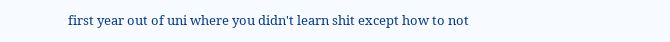first year out of uni where you didn't learn shit except how to not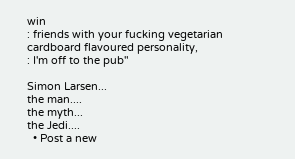win
: friends with your fucking vegetarian cardboard flavoured personality,
: I'm off to the pub"

Simon Larsen...
the man....
the myth...
the Jedi....
  • Post a new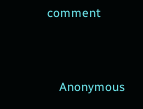comment


    Anonymous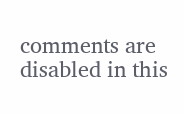comments are disabled in this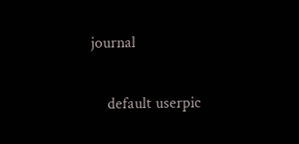journal

    default userpic